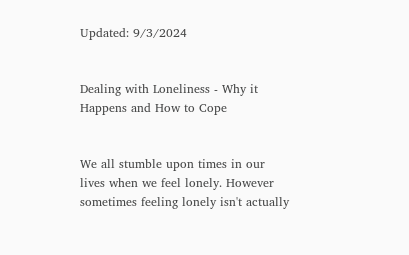Updated: 9/3/2024


Dealing with Loneliness - Why it Happens and How to Cope


We all stumble upon times in our lives when we feel lonely. However sometimes feeling lonely isn't actually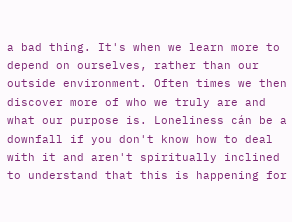a bad thing. It's when we learn more to depend on ourselves, rather than our outside environment. Often times we then discover more of who we truly are and what our purpose is. Loneliness cán be a downfall if you don't know how to deal with it and aren't spiritually inclined to understand that this is happening for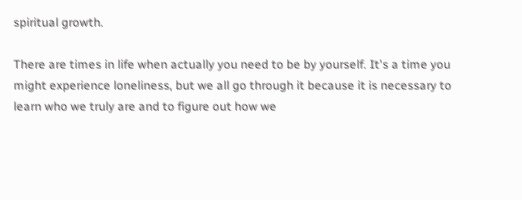spiritual growth.

There are times in life when actually you need to be by yourself. It's a time you might experience loneliness, but we all go through it because it is necessary to learn who we truly are and to figure out how we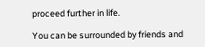proceed further in life.

You can be surrounded by friends and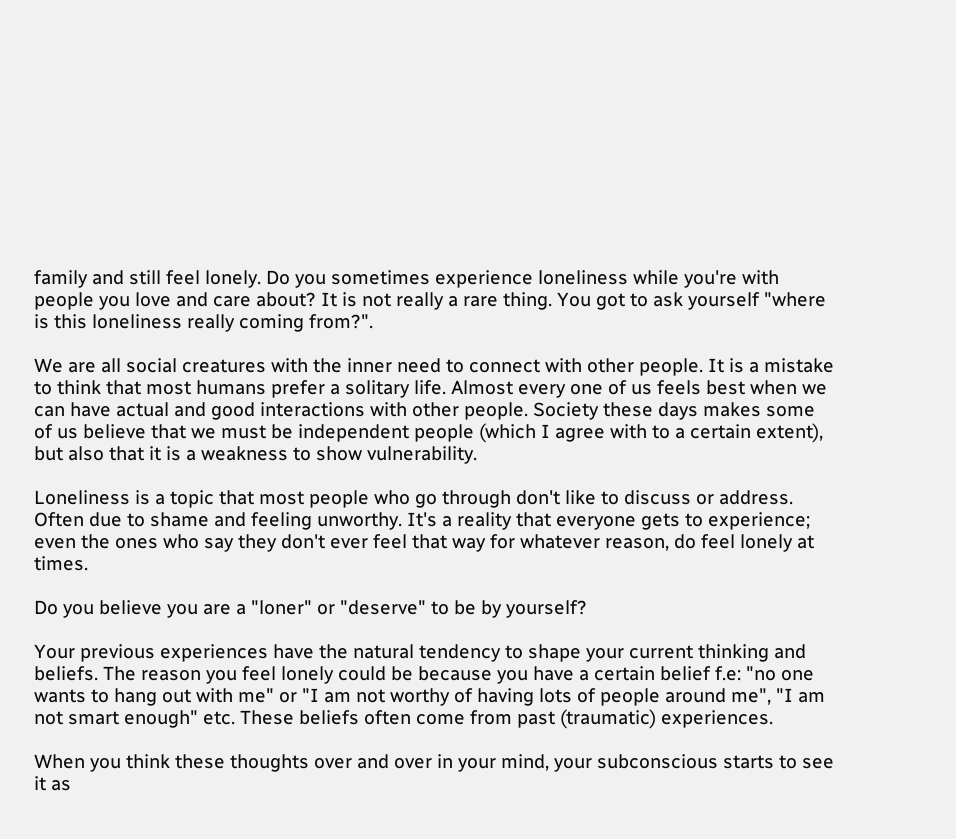family and still feel lonely. Do you sometimes experience loneliness while you're with people you love and care about? It is not really a rare thing. You got to ask yourself "where is this loneliness really coming from?".

We are all social creatures with the inner need to connect with other people. It is a mistake to think that most humans prefer a solitary life. Almost every one of us feels best when we can have actual and good interactions with other people. Society these days makes some of us believe that we must be independent people (which I agree with to a certain extent), but also that it is a weakness to show vulnerability.

Loneliness is a topic that most people who go through don't like to discuss or address. Often due to shame and feeling unworthy. It's a reality that everyone gets to experience; even the ones who say they don't ever feel that way for whatever reason, do feel lonely at times.

Do you believe you are a "loner" or "deserve" to be by yourself?

Your previous experiences have the natural tendency to shape your current thinking and beliefs. The reason you feel lonely could be because you have a certain belief f.e: "no one wants to hang out with me" or "I am not worthy of having lots of people around me", "I am not smart enough" etc. These beliefs often come from past (traumatic) experiences.

When you think these thoughts over and over in your mind, your subconscious starts to see it as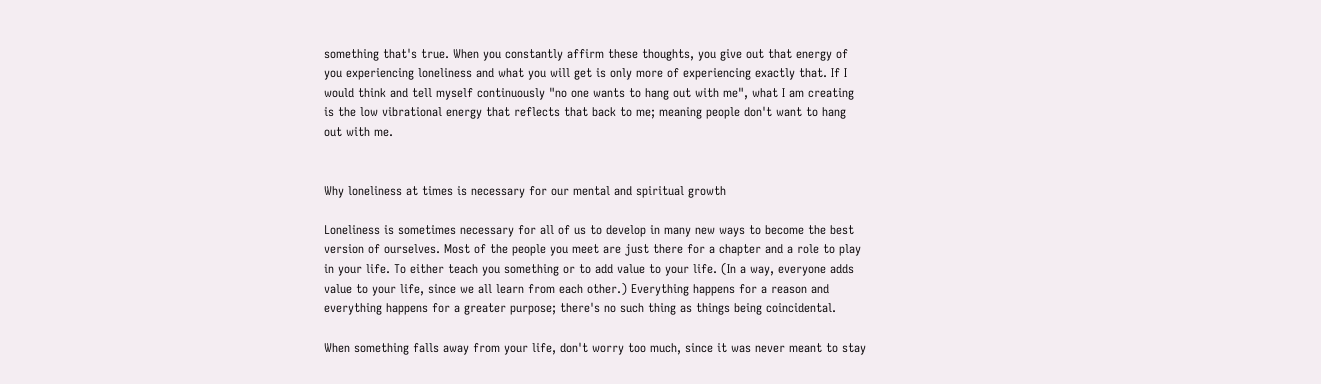something that's true. When you constantly affirm these thoughts, you give out that energy of you experiencing loneliness and what you will get is only more of experiencing exactly that. If I would think and tell myself continuously "no one wants to hang out with me", what I am creating is the low vibrational energy that reflects that back to me; meaning people don't want to hang out with me.


Why loneliness at times is necessary for our mental and spiritual growth

Loneliness is sometimes necessary for all of us to develop in many new ways to become the best version of ourselves. Most of the people you meet are just there for a chapter and a role to play in your life. To either teach you something or to add value to your life. (In a way, everyone adds value to your life, since we all learn from each other.) Everything happens for a reason and everything happens for a greater purpose; there's no such thing as things being coincidental.

When something falls away from your life, don't worry too much, since it was never meant to stay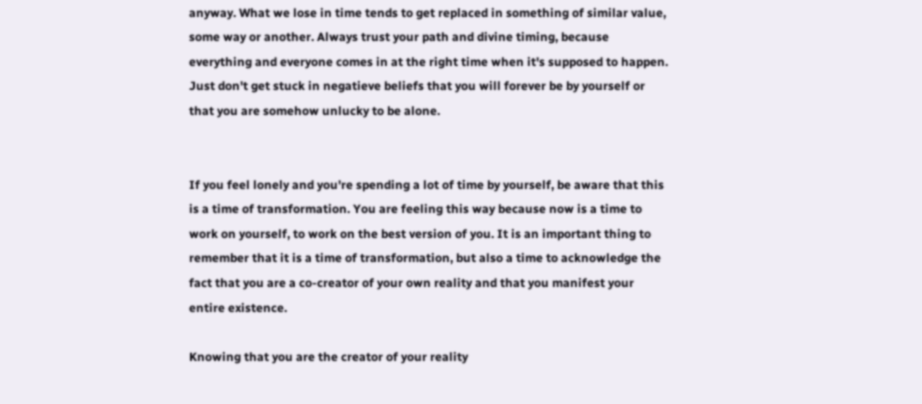anyway. What we lose in time tends to get replaced in something of similar value, some way or another. Always trust your path and divine timing, because everything and everyone comes in at the right time when it's supposed to happen. Just don't get stuck in negatieve beliefs that you will forever be by yourself or that you are somehow unlucky to be alone.


If you feel lonely and you're spending a lot of time by yourself, be aware that this is a time of transformation. You are feeling this way because now is a time to work on yourself, to work on the best version of you. It is an important thing to remember that it is a time of transformation, but also a time to acknowledge the fact that you are a co-creator of your own reality and that you manifest your entire existence.

Knowing that you are the creator of your reality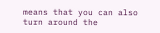means that you can also turn around the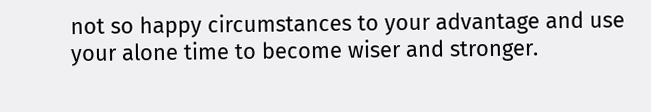not so happy circumstances to your advantage and use your alone time to become wiser and stronger.